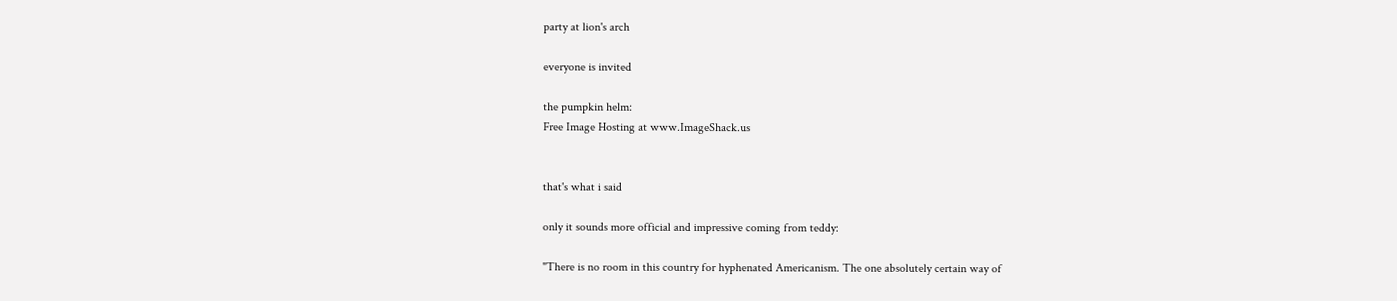party at lion's arch

everyone is invited

the pumpkin helm:
Free Image Hosting at www.ImageShack.us


that's what i said

only it sounds more official and impressive coming from teddy:

"There is no room in this country for hyphenated Americanism. The one absolutely certain way of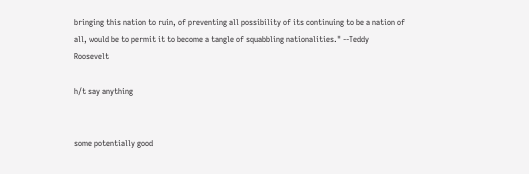bringing this nation to ruin, of preventing all possibility of its continuing to be a nation of all, would be to permit it to become a tangle of squabbling nationalities." --Teddy Roosevelt

h/t say anything


some potentially good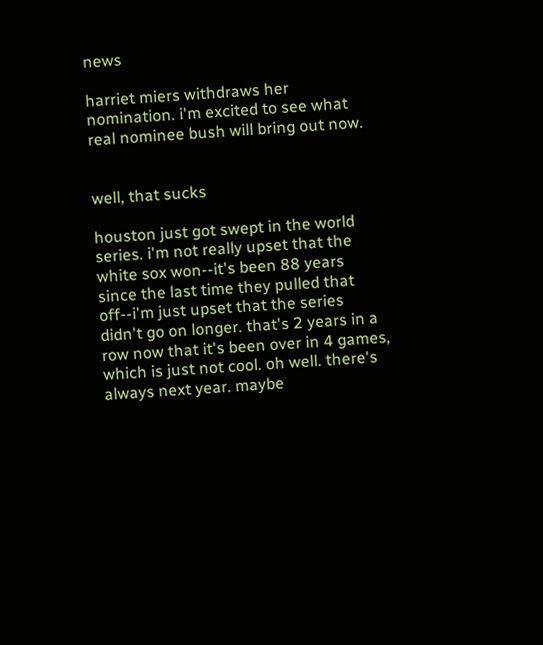news

harriet miers withdraws her nomination. i'm excited to see what real nominee bush will bring out now.


well, that sucks

houston just got swept in the world series. i'm not really upset that the white sox won--it's been 88 years since the last time they pulled that off--i'm just upset that the series didn't go on longer. that's 2 years in a row now that it's been over in 4 games, which is just not cool. oh well. there's always next year. maybe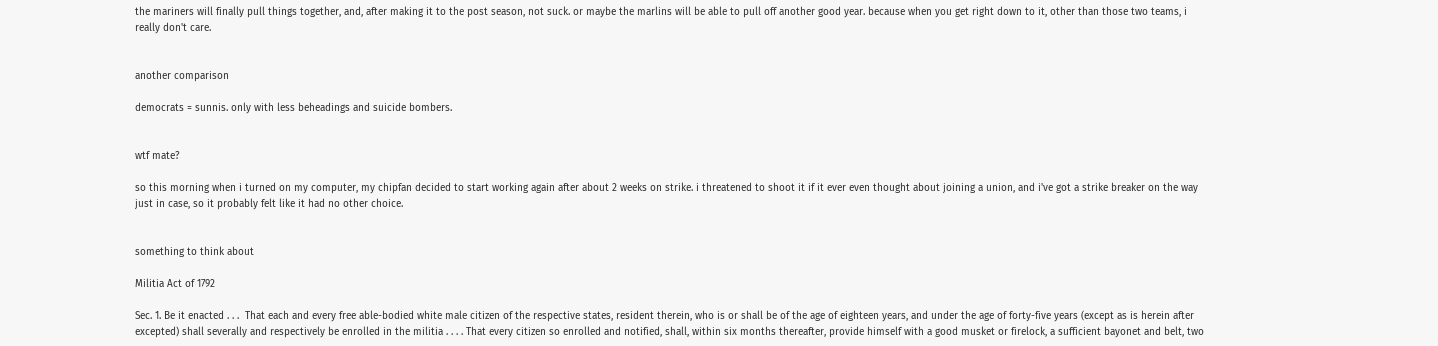the mariners will finally pull things together, and, after making it to the post season, not suck. or maybe the marlins will be able to pull off another good year. because when you get right down to it, other than those two teams, i really don't care.


another comparison

democrats = sunnis. only with less beheadings and suicide bombers.


wtf mate?

so this morning when i turned on my computer, my chipfan decided to start working again after about 2 weeks on strike. i threatened to shoot it if it ever even thought about joining a union, and i've got a strike breaker on the way just in case, so it probably felt like it had no other choice.


something to think about

Militia Act of 1792

Sec. 1. Be it enacted . . .  That each and every free able-bodied white male citizen of the respective states, resident therein, who is or shall be of the age of eighteen years, and under the age of forty-five years (except as is herein after excepted) shall severally and respectively be enrolled in the militia . . . . That every citizen so enrolled and notified, shall, within six months thereafter, provide himself with a good musket or firelock, a sufficient bayonet and belt, two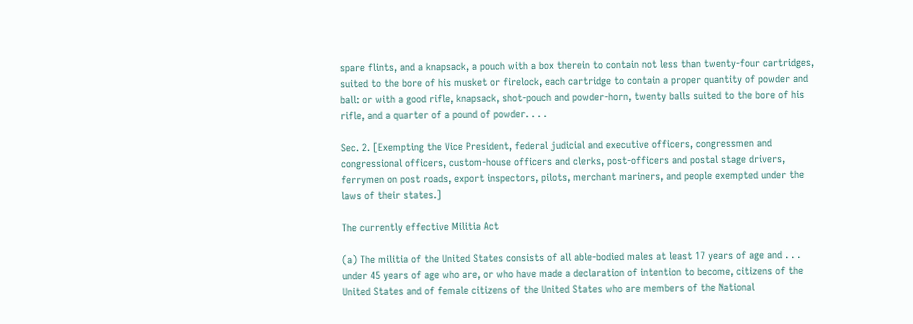spare flints, and a knapsack, a pouch with a box therein to contain not less than twenty-four cartridges, suited to the bore of his musket or firelock, each cartridge to contain a proper quantity of powder and ball: or with a good rifle, knapsack, shot-pouch and powder-horn, twenty balls suited to the bore of his rifle, and a quarter of a pound of powder. . . .

Sec. 2. [Exempting the Vice President, federal judicial and executive officers, congressmen and congressional officers, custom-house officers and clerks, post-officers and postal stage drivers, ferrymen on post roads, export inspectors, pilots, merchant mariners, and people exempted under the laws of their states.]

The currently effective Militia Act

(a) The militia of the United States consists of all able-bodied males at least 17 years of age and . . . under 45 years of age who are, or who have made a declaration of intention to become, citizens of the United States and of female citizens of the United States who are members of the National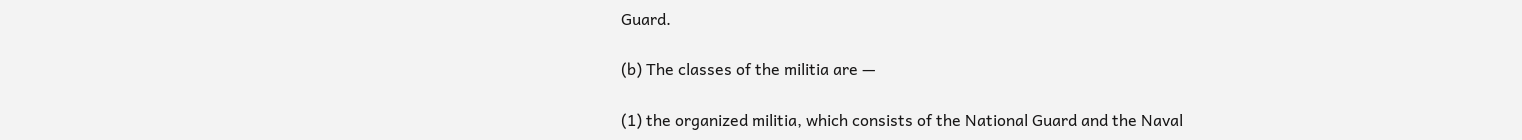Guard.

(b) The classes of the militia are —

(1) the organized militia, which consists of the National Guard and the Naval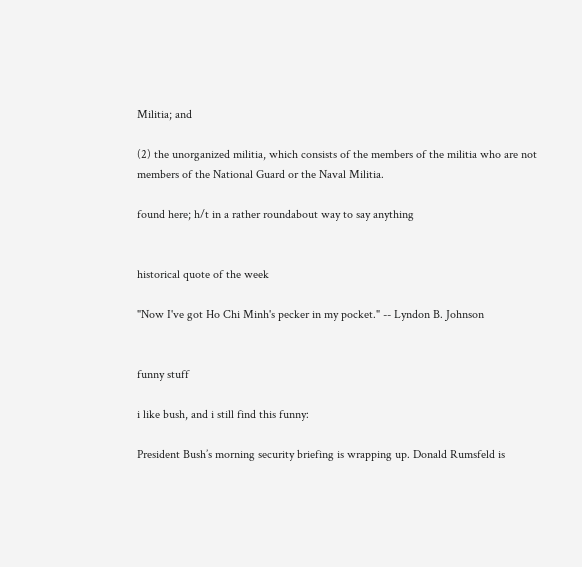Militia; and

(2) the unorganized militia, which consists of the members of the militia who are not members of the National Guard or the Naval Militia.

found here; h/t in a rather roundabout way to say anything


historical quote of the week

"Now I've got Ho Chi Minh's pecker in my pocket." -- Lyndon B. Johnson


funny stuff

i like bush, and i still find this funny:

President Bush’s morning security briefing is wrapping up. Donald Rumsfeld is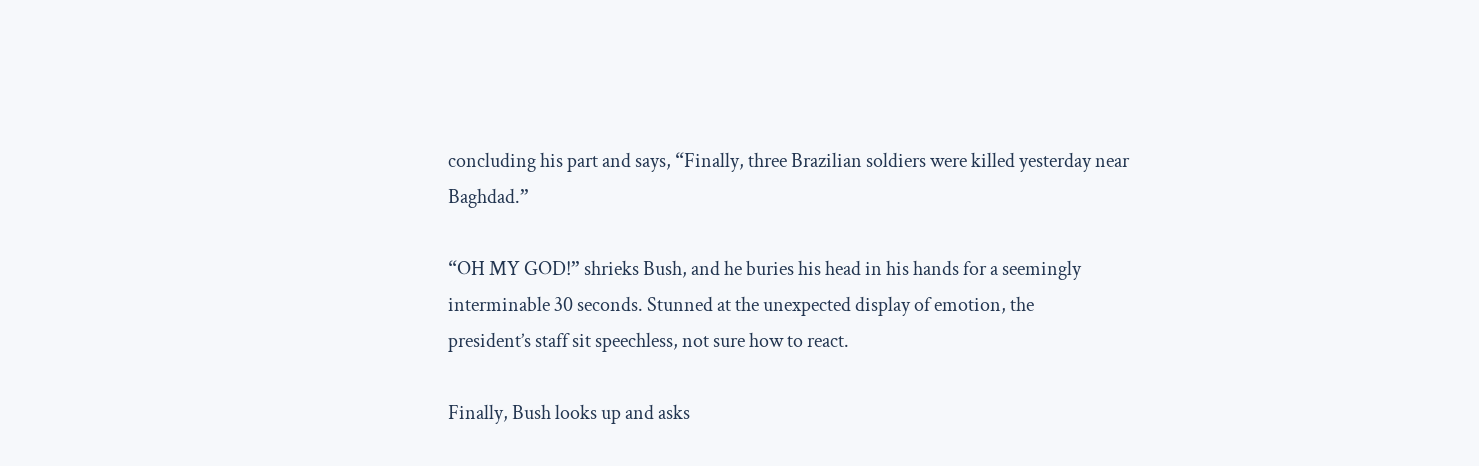concluding his part and says, “Finally, three Brazilian soldiers were killed yesterday near Baghdad.”

“OH MY GOD!” shrieks Bush, and he buries his head in his hands for a seemingly interminable 30 seconds. Stunned at the unexpected display of emotion, the
president’s staff sit speechless, not sure how to react.

Finally, Bush looks up and asks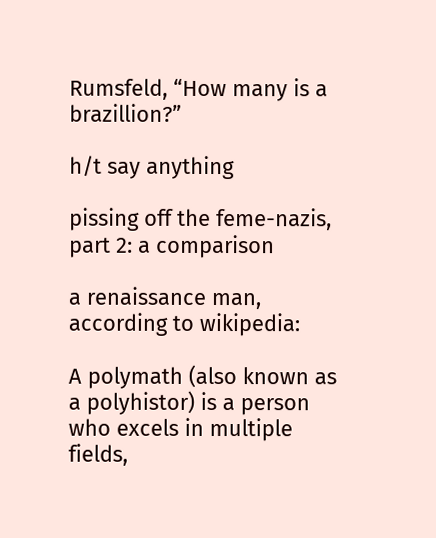Rumsfeld, “How many is a brazillion?”

h/t say anything

pissing off the feme-nazis, part 2: a comparison

a renaissance man, according to wikipedia:

A polymath (also known as a polyhistor) is a person who excels in multiple fields,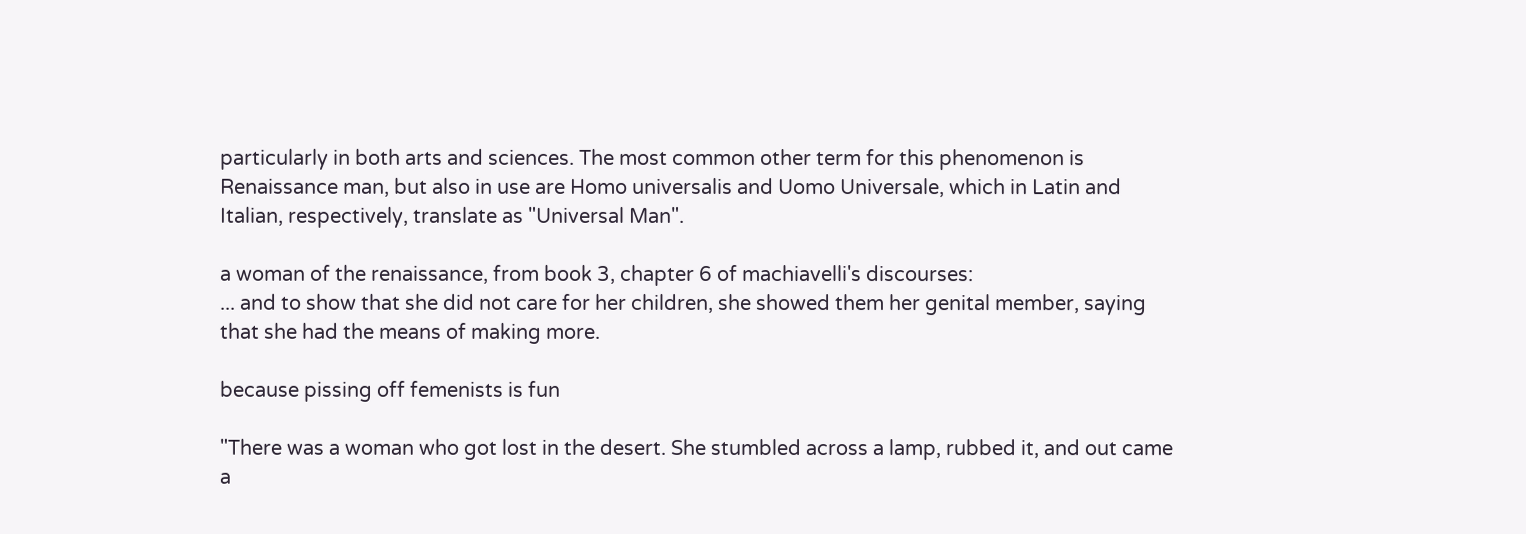particularly in both arts and sciences. The most common other term for this phenomenon is Renaissance man, but also in use are Homo universalis and Uomo Universale, which in Latin and Italian, respectively, translate as "Universal Man".

a woman of the renaissance, from book 3, chapter 6 of machiavelli's discourses:
... and to show that she did not care for her children, she showed them her genital member, saying that she had the means of making more.

because pissing off femenists is fun

"There was a woman who got lost in the desert. She stumbled across a lamp, rubbed it, and out came a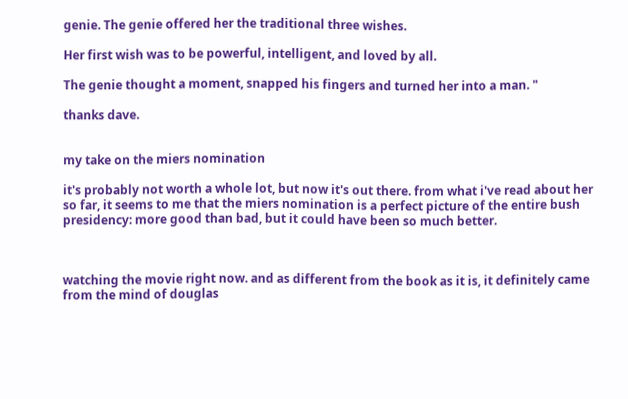genie. The genie offered her the traditional three wishes.

Her first wish was to be powerful, intelligent, and loved by all.

The genie thought a moment, snapped his fingers and turned her into a man. "

thanks dave.


my take on the miers nomination

it's probably not worth a whole lot, but now it's out there. from what i've read about her so far, it seems to me that the miers nomination is a perfect picture of the entire bush presidency: more good than bad, but it could have been so much better.



watching the movie right now. and as different from the book as it is, it definitely came from the mind of douglas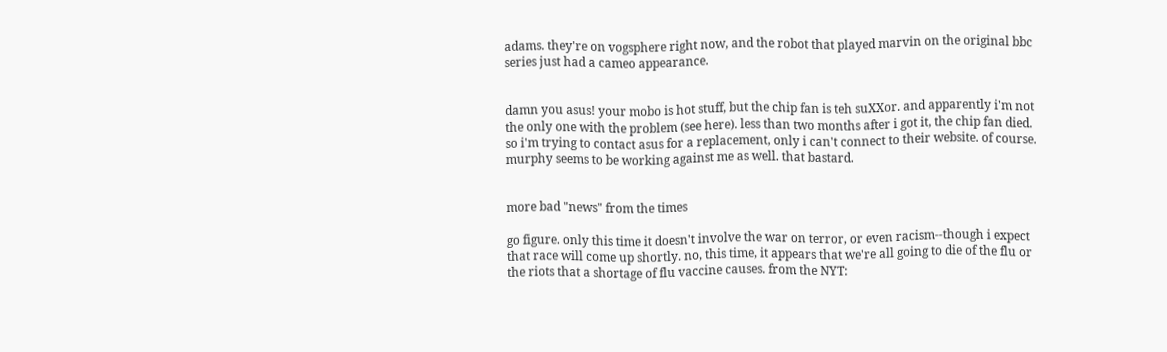adams. they're on vogsphere right now, and the robot that played marvin on the original bbc series just had a cameo appearance.


damn you asus! your mobo is hot stuff, but the chip fan is teh suXXor. and apparently i'm not the only one with the problem (see here). less than two months after i got it, the chip fan died. so i'm trying to contact asus for a replacement, only i can't connect to their website. of course. murphy seems to be working against me as well. that bastard.


more bad "news" from the times

go figure. only this time it doesn't involve the war on terror, or even racism--though i expect that race will come up shortly. no, this time, it appears that we're all going to die of the flu or the riots that a shortage of flu vaccine causes. from the NYT: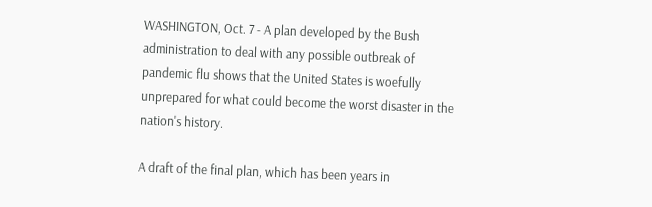WASHINGTON, Oct. 7 - A plan developed by the Bush administration to deal with any possible outbreak of pandemic flu shows that the United States is woefully unprepared for what could become the worst disaster in the nation's history.

A draft of the final plan, which has been years in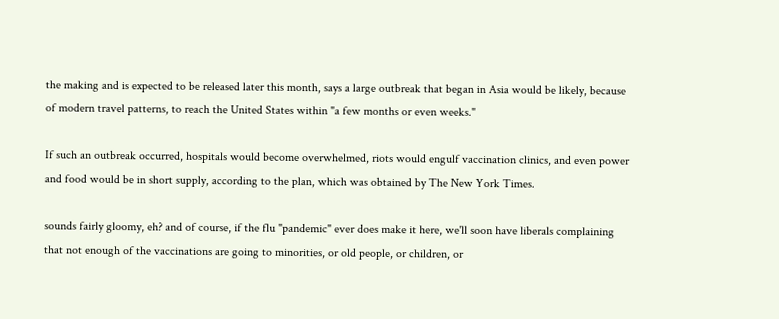the making and is expected to be released later this month, says a large outbreak that began in Asia would be likely, because of modern travel patterns, to reach the United States within "a few months or even weeks."

If such an outbreak occurred, hospitals would become overwhelmed, riots would engulf vaccination clinics, and even power and food would be in short supply, according to the plan, which was obtained by The New York Times.

sounds fairly gloomy, eh? and of course, if the flu "pandemic" ever does make it here, we'll soon have liberals complaining that not enough of the vaccinations are going to minorities, or old people, or children, or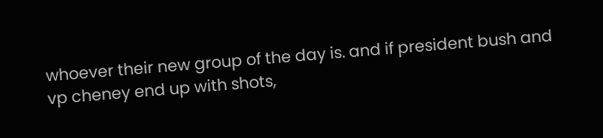whoever their new group of the day is. and if president bush and vp cheney end up with shots,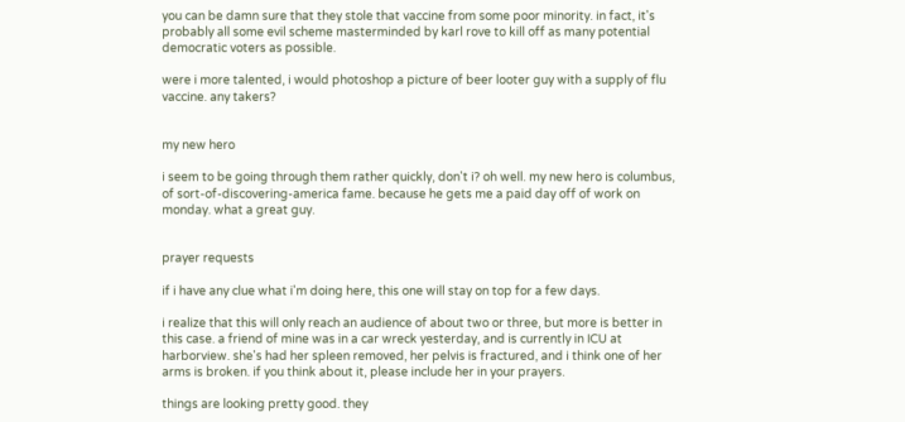you can be damn sure that they stole that vaccine from some poor minority. in fact, it's probably all some evil scheme masterminded by karl rove to kill off as many potential democratic voters as possible.

were i more talented, i would photoshop a picture of beer looter guy with a supply of flu vaccine. any takers?


my new hero

i seem to be going through them rather quickly, don't i? oh well. my new hero is columbus, of sort-of-discovering-america fame. because he gets me a paid day off of work on monday. what a great guy.


prayer requests

if i have any clue what i'm doing here, this one will stay on top for a few days.

i realize that this will only reach an audience of about two or three, but more is better in this case. a friend of mine was in a car wreck yesterday, and is currently in ICU at harborview. she's had her spleen removed, her pelvis is fractured, and i think one of her arms is broken. if you think about it, please include her in your prayers.

things are looking pretty good. they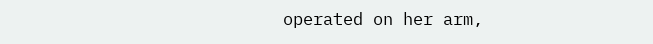operated on her arm,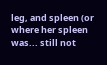leg, and spleen (or where her spleen was... still not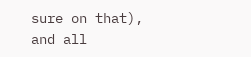sure on that), and all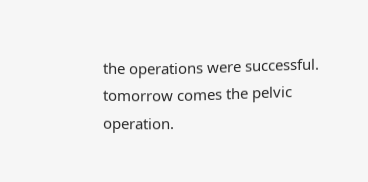the operations were successful. tomorrow comes the pelvic operation.